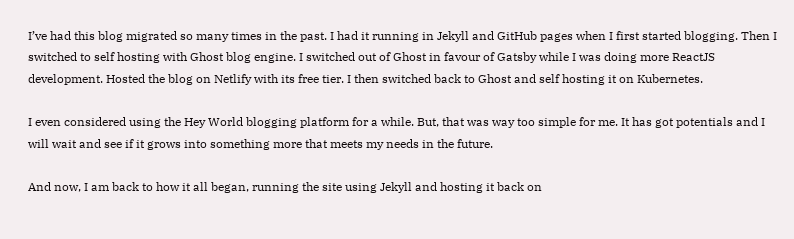I’ve had this blog migrated so many times in the past. I had it running in Jekyll and GitHub pages when I first started blogging. Then I switched to self hosting with Ghost blog engine. I switched out of Ghost in favour of Gatsby while I was doing more ReactJS development. Hosted the blog on Netlify with its free tier. I then switched back to Ghost and self hosting it on Kubernetes.

I even considered using the Hey World blogging platform for a while. But, that was way too simple for me. It has got potentials and I will wait and see if it grows into something more that meets my needs in the future.

And now, I am back to how it all began, running the site using Jekyll and hosting it back on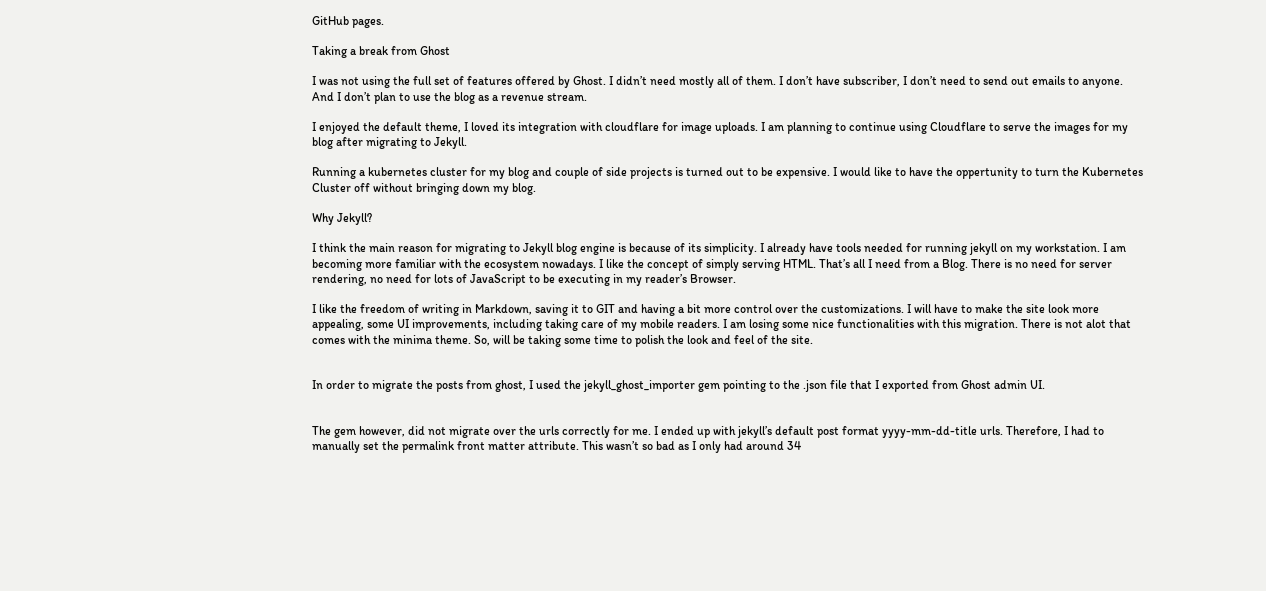GitHub pages.

Taking a break from Ghost

I was not using the full set of features offered by Ghost. I didn’t need mostly all of them. I don’t have subscriber, I don’t need to send out emails to anyone. And I don’t plan to use the blog as a revenue stream.

I enjoyed the default theme, I loved its integration with cloudflare for image uploads. I am planning to continue using Cloudflare to serve the images for my blog after migrating to Jekyll.

Running a kubernetes cluster for my blog and couple of side projects is turned out to be expensive. I would like to have the oppertunity to turn the Kubernetes Cluster off without bringing down my blog.

Why Jekyll?

I think the main reason for migrating to Jekyll blog engine is because of its simplicity. I already have tools needed for running jekyll on my workstation. I am becoming more familiar with the ecosystem nowadays. I like the concept of simply serving HTML. That’s all I need from a Blog. There is no need for server rendering, no need for lots of JavaScript to be executing in my reader’s Browser.

I like the freedom of writing in Markdown, saving it to GIT and having a bit more control over the customizations. I will have to make the site look more appealing, some UI improvements, including taking care of my mobile readers. I am losing some nice functionalities with this migration. There is not alot that comes with the minima theme. So, will be taking some time to polish the look and feel of the site.


In order to migrate the posts from ghost, I used the jekyll_ghost_importer gem pointing to the .json file that I exported from Ghost admin UI.


The gem however, did not migrate over the urls correctly for me. I ended up with jekyll’s default post format yyyy-mm-dd-title urls. Therefore, I had to manually set the permalink front matter attribute. This wasn’t so bad as I only had around 34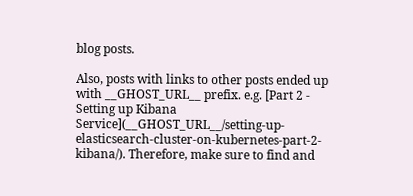blog posts.

Also, posts with links to other posts ended up with __GHOST_URL__ prefix. e.g. [Part 2 - Setting up Kibana Service](__GHOST_URL__/setting-up-elasticsearch-cluster-on-kubernetes-part-2-kibana/). Therefore, make sure to find and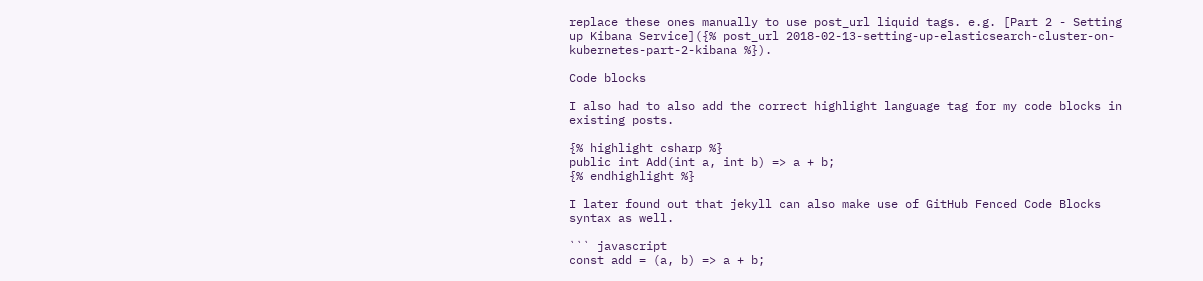replace these ones manually to use post_url liquid tags. e.g. [Part 2 - Setting up Kibana Service]({% post_url 2018-02-13-setting-up-elasticsearch-cluster-on-kubernetes-part-2-kibana %}).

Code blocks

I also had to also add the correct highlight language tag for my code blocks in existing posts.

{% highlight csharp %}
public int Add(int a, int b) => a + b;
{% endhighlight %}

I later found out that jekyll can also make use of GitHub Fenced Code Blocks syntax as well.

``` javascript
const add = (a, b) => a + b;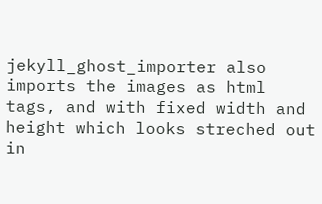jekyll_ghost_importer also imports the images as html tags, and with fixed width and height which looks streched out in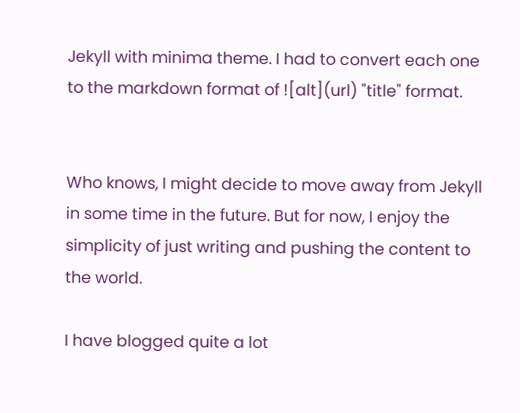Jekyll with minima theme. I had to convert each one to the markdown format of ![alt](url) "title" format.


Who knows, I might decide to move away from Jekyll in some time in the future. But for now, I enjoy the simplicity of just writing and pushing the content to the world.

I have blogged quite a lot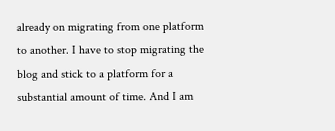already on migrating from one platform to another. I have to stop migrating the blog and stick to a platform for a substantial amount of time. And I am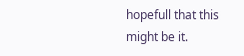hopefull that this might be it.